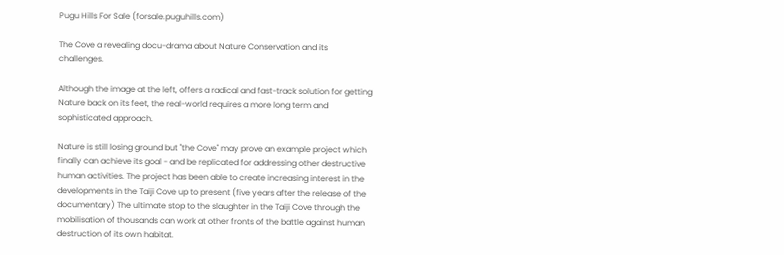Pugu Hills For Sale (forsale.puguhills.com)

The Cove a revealing docu-drama about Nature Conservation and its challenges.

Although the image at the left, offers a radical and fast-track solution for getting Nature back on its feet, the real-world requires a more long term and sophisticated approach.

Nature is still losing ground but "the Cove" may prove an example project which finally can achieve its goal - and be replicated for addressing other destructive human activities. The project has been able to create increasing interest in the developments in the Taiji Cove up to present (five years after the release of the documentary) The ultimate stop to the slaughter in the Taiji Cove through the mobilisation of thousands can work at other fronts of the battle against human destruction of its own habitat.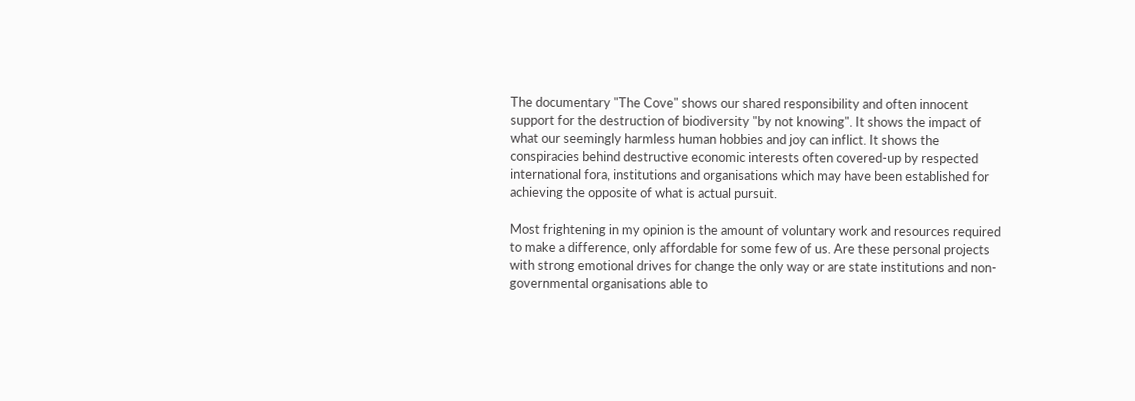The documentary "The Cove" shows our shared responsibility and often innocent support for the destruction of biodiversity "by not knowing". It shows the impact of what our seemingly harmless human hobbies and joy can inflict. It shows the conspiracies behind destructive economic interests often covered-up by respected international fora, institutions and organisations which may have been established for achieving the opposite of what is actual pursuit.

Most frightening in my opinion is the amount of voluntary work and resources required to make a difference, only affordable for some few of us. Are these personal projects with strong emotional drives for change the only way or are state institutions and non-governmental organisations able to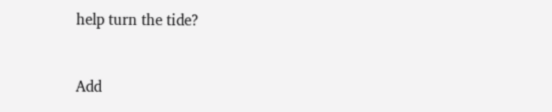help turn the tide?


Add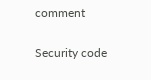comment

Security code